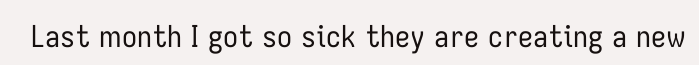Last month I got so sick they are creating a new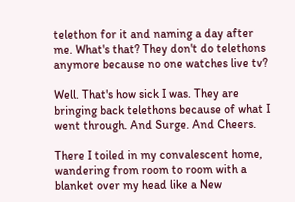telethon for it and naming a day after me. What's that? They don't do telethons anymore because no one watches live tv?

Well. That's how sick I was. They are bringing back telethons because of what I went through. And Surge. And Cheers.

There I toiled in my convalescent home, wandering from room to room with a blanket over my head like a New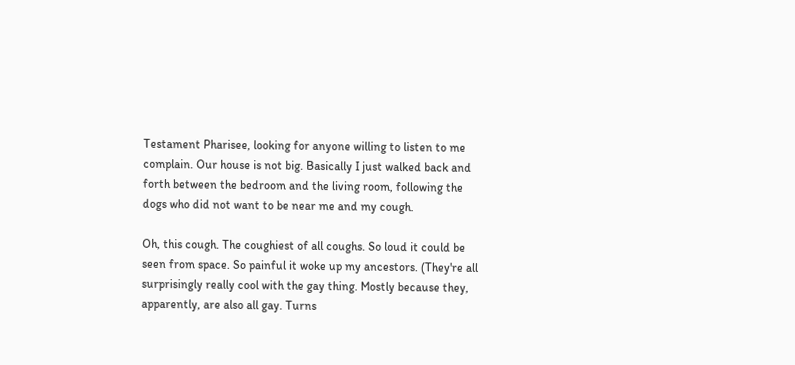Testament Pharisee, looking for anyone willing to listen to me complain. Our house is not big. Basically I just walked back and forth between the bedroom and the living room, following the dogs who did not want to be near me and my cough.

Oh, this cough. The coughiest of all coughs. So loud it could be seen from space. So painful it woke up my ancestors. (They're all surprisingly really cool with the gay thing. Mostly because they, apparently, are also all gay. Turns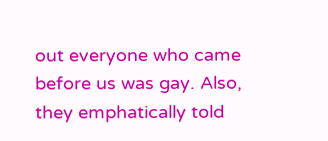out everyone who came before us was gay. Also, they emphatically told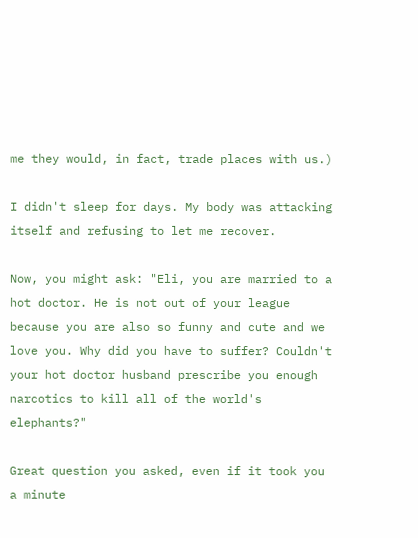me they would, in fact, trade places with us.)

I didn't sleep for days. My body was attacking itself and refusing to let me recover.

Now, you might ask: "Eli, you are married to a hot doctor. He is not out of your league because you are also so funny and cute and we love you. Why did you have to suffer? Couldn't your hot doctor husband prescribe you enough narcotics to kill all of the world's elephants?"

Great question you asked, even if it took you a minute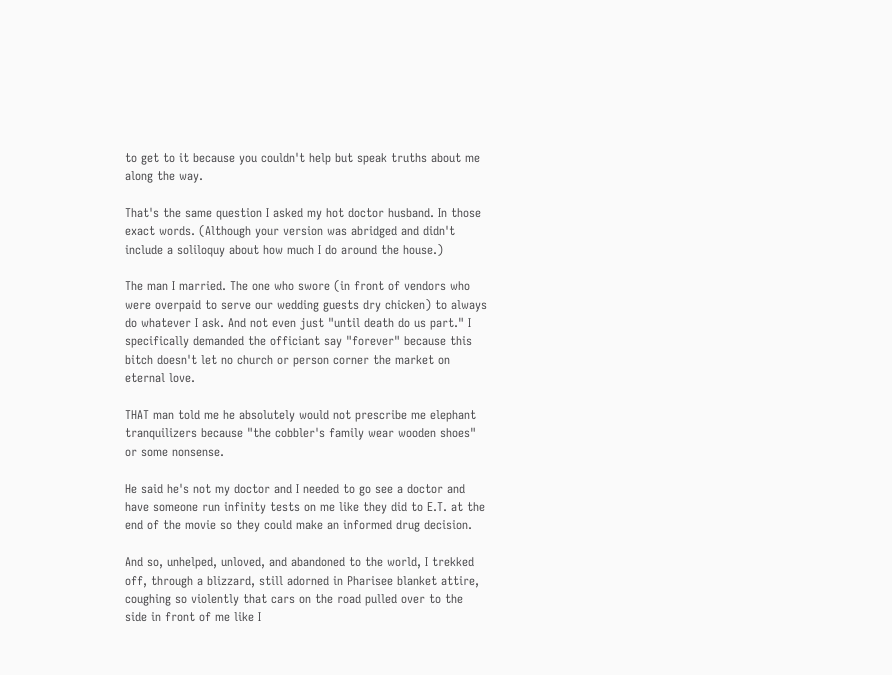to get to it because you couldn't help but speak truths about me along the way.

That's the same question I asked my hot doctor husband. In those exact words. (Although your version was abridged and didn't include a soliloquy about how much I do around the house.)

The man I married. The one who swore (in front of vendors who were overpaid to serve our wedding guests dry chicken) to always do whatever I ask. And not even just "until death do us part." I specifically demanded the officiant say "forever" because this bitch doesn't let no church or person corner the market on eternal love.

THAT man told me he absolutely would not prescribe me elephant tranquilizers because "the cobbler's family wear wooden shoes" or some nonsense.

He said he's not my doctor and I needed to go see a doctor and have someone run infinity tests on me like they did to E.T. at the end of the movie so they could make an informed drug decision.

And so, unhelped, unloved, and abandoned to the world, I trekked off, through a blizzard, still adorned in Pharisee blanket attire, coughing so violently that cars on the road pulled over to the side in front of me like I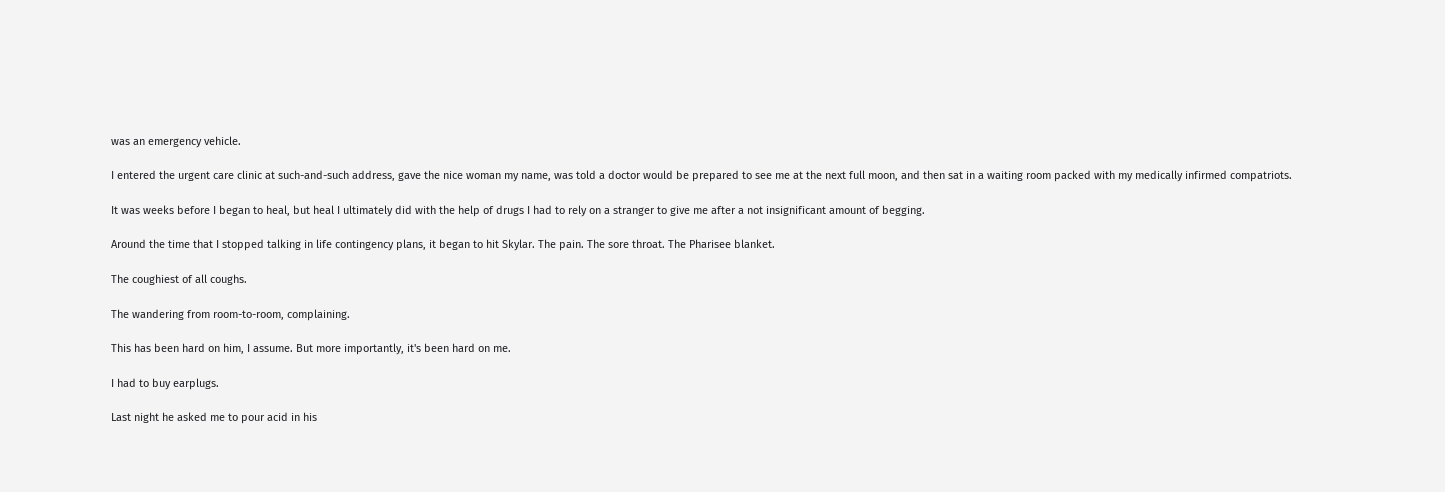was an emergency vehicle.

I entered the urgent care clinic at such-and-such address, gave the nice woman my name, was told a doctor would be prepared to see me at the next full moon, and then sat in a waiting room packed with my medically infirmed compatriots.

It was weeks before I began to heal, but heal I ultimately did with the help of drugs I had to rely on a stranger to give me after a not insignificant amount of begging.

Around the time that I stopped talking in life contingency plans, it began to hit Skylar. The pain. The sore throat. The Pharisee blanket.

The coughiest of all coughs.

The wandering from room-to-room, complaining.

This has been hard on him, I assume. But more importantly, it's been hard on me.

I had to buy earplugs.

Last night he asked me to pour acid in his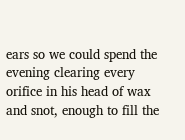ears so we could spend the evening clearing every orifice in his head of wax and snot, enough to fill the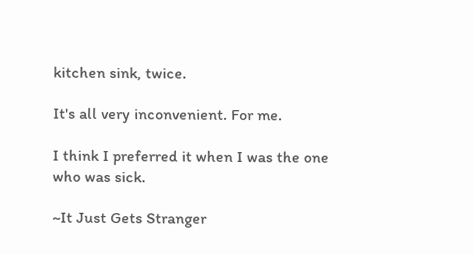kitchen sink, twice.

It's all very inconvenient. For me.

I think I preferred it when I was the one who was sick.

~It Just Gets Stranger